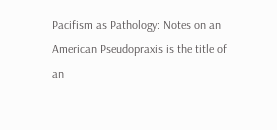Pacifism as Pathology: Notes on an American Pseudopraxis is the title of an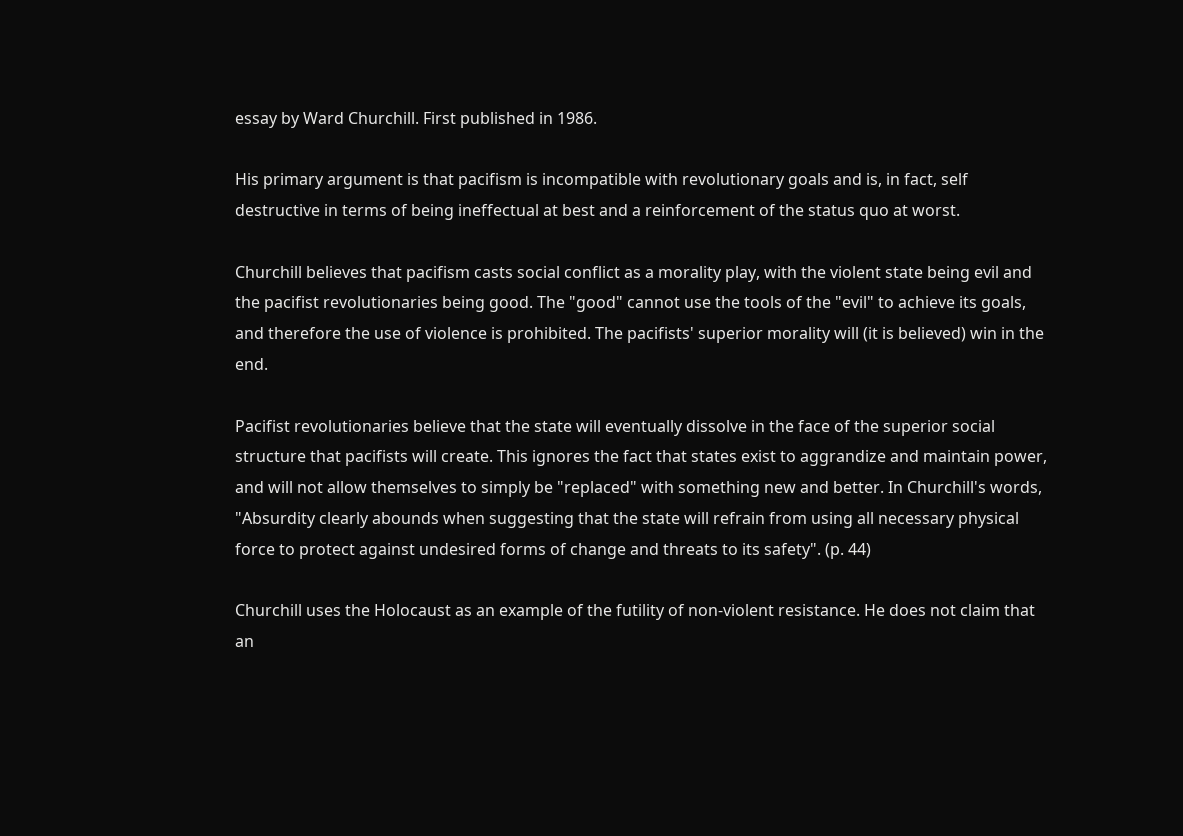essay by Ward Churchill. First published in 1986.

His primary argument is that pacifism is incompatible with revolutionary goals and is, in fact, self destructive in terms of being ineffectual at best and a reinforcement of the status quo at worst.

Churchill believes that pacifism casts social conflict as a morality play, with the violent state being evil and the pacifist revolutionaries being good. The "good" cannot use the tools of the "evil" to achieve its goals, and therefore the use of violence is prohibited. The pacifists' superior morality will (it is believed) win in the end.

Pacifist revolutionaries believe that the state will eventually dissolve in the face of the superior social structure that pacifists will create. This ignores the fact that states exist to aggrandize and maintain power, and will not allow themselves to simply be "replaced" with something new and better. In Churchill's words, "Absurdity clearly abounds when suggesting that the state will refrain from using all necessary physical force to protect against undesired forms of change and threats to its safety". (p. 44)

Churchill uses the Holocaust as an example of the futility of non-violent resistance. He does not claim that an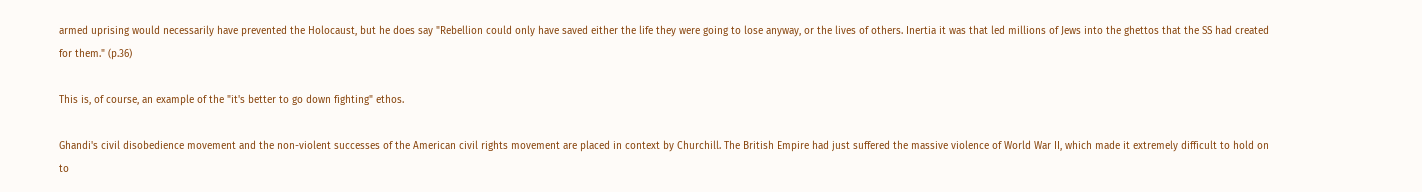armed uprising would necessarily have prevented the Holocaust, but he does say "Rebellion could only have saved either the life they were going to lose anyway, or the lives of others. Inertia it was that led millions of Jews into the ghettos that the SS had created for them." (p.36)

This is, of course, an example of the "it's better to go down fighting" ethos.

Ghandi's civil disobedience movement and the non-violent successes of the American civil rights movement are placed in context by Churchill. The British Empire had just suffered the massive violence of World War II, which made it extremely difficult to hold on to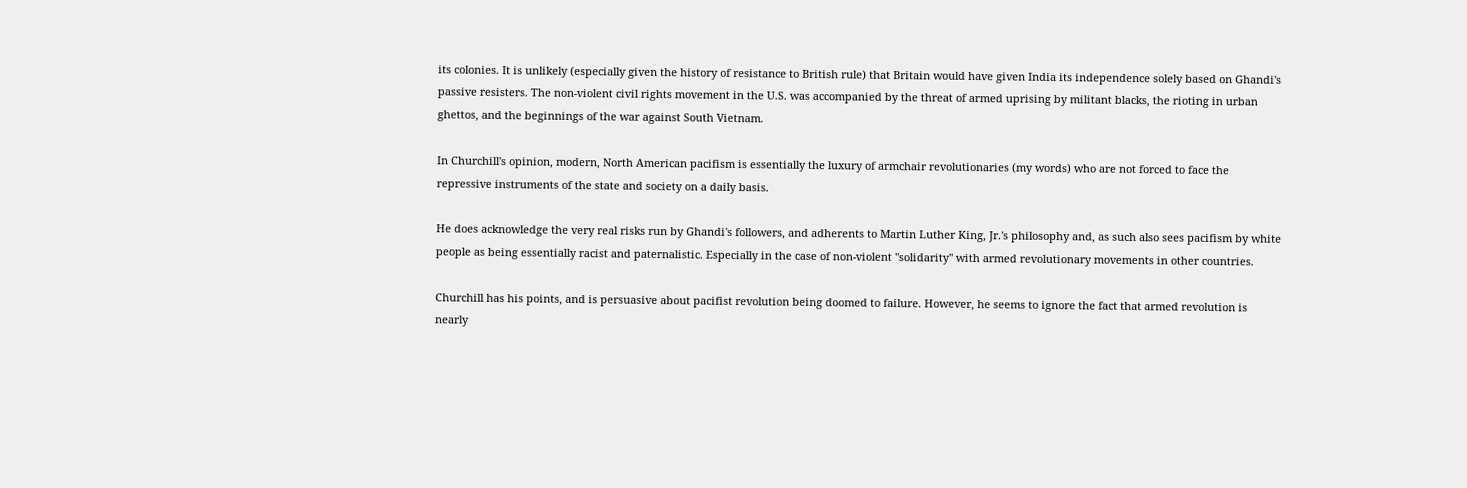its colonies. It is unlikely (especially given the history of resistance to British rule) that Britain would have given India its independence solely based on Ghandi's passive resisters. The non-violent civil rights movement in the U.S. was accompanied by the threat of armed uprising by militant blacks, the rioting in urban ghettos, and the beginnings of the war against South Vietnam.

In Churchill's opinion, modern, North American pacifism is essentially the luxury of armchair revolutionaries (my words) who are not forced to face the repressive instruments of the state and society on a daily basis.

He does acknowledge the very real risks run by Ghandi's followers, and adherents to Martin Luther King, Jr.'s philosophy and, as such also sees pacifism by white people as being essentially racist and paternalistic. Especially in the case of non-violent "solidarity" with armed revolutionary movements in other countries.

Churchill has his points, and is persuasive about pacifist revolution being doomed to failure. However, he seems to ignore the fact that armed revolution is nearly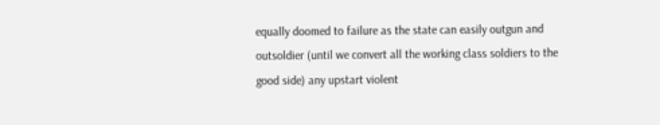equally doomed to failure as the state can easily outgun and outsoldier (until we convert all the working class soldiers to the good side) any upstart violent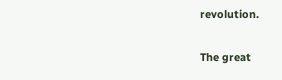revolution.

The great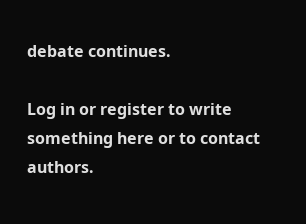debate continues.

Log in or register to write something here or to contact authors.